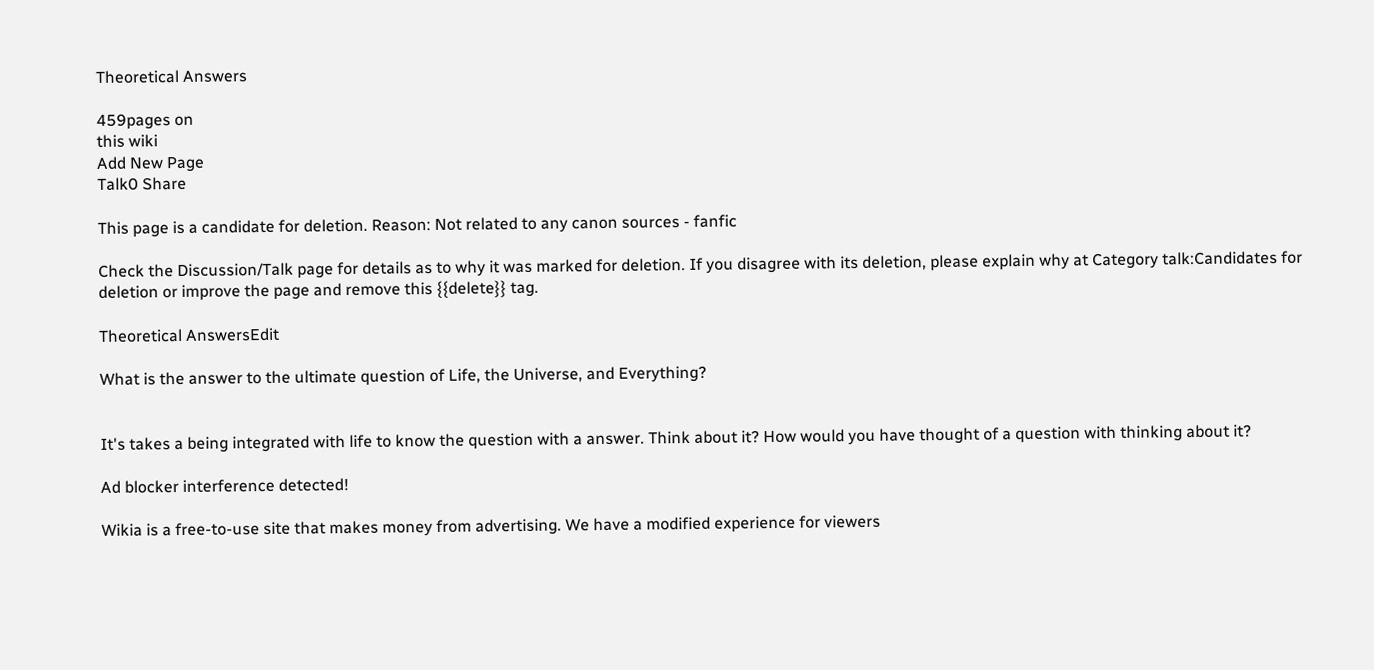Theoretical Answers

459pages on
this wiki
Add New Page
Talk0 Share

This page is a candidate for deletion. Reason: Not related to any canon sources - fanfic

Check the Discussion/Talk page for details as to why it was marked for deletion. If you disagree with its deletion, please explain why at Category talk:Candidates for deletion or improve the page and remove this {{delete}} tag.

Theoretical AnswersEdit

What is the answer to the ultimate question of Life, the Universe, and Everything?


It's takes a being integrated with life to know the question with a answer. Think about it? How would you have thought of a question with thinking about it?

Ad blocker interference detected!

Wikia is a free-to-use site that makes money from advertising. We have a modified experience for viewers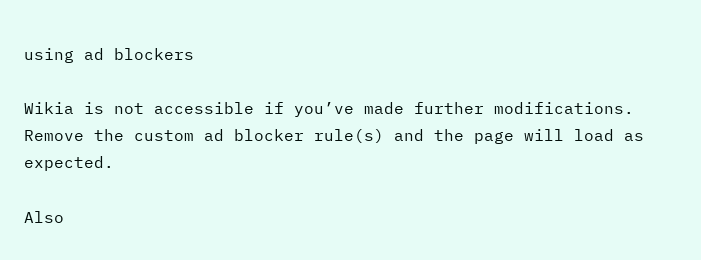using ad blockers

Wikia is not accessible if you’ve made further modifications. Remove the custom ad blocker rule(s) and the page will load as expected.

Also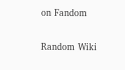on Fandom

Random Wiki